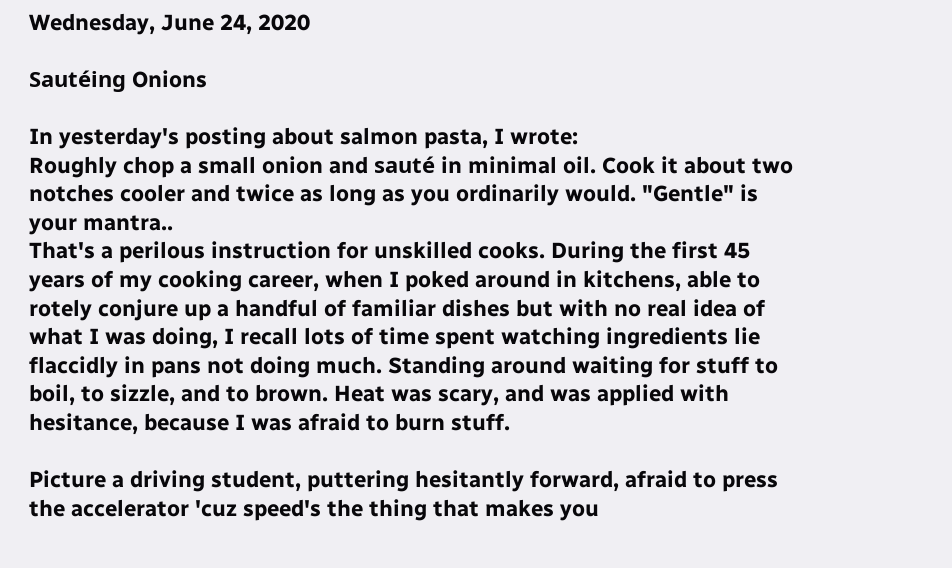Wednesday, June 24, 2020

Sautéing Onions

In yesterday's posting about salmon pasta, I wrote:
Roughly chop a small onion and sauté in minimal oil. Cook it about two notches cooler and twice as long as you ordinarily would. "Gentle" is your mantra..
That's a perilous instruction for unskilled cooks. During the first 45 years of my cooking career, when I poked around in kitchens, able to rotely conjure up a handful of familiar dishes but with no real idea of what I was doing, I recall lots of time spent watching ingredients lie flaccidly in pans not doing much. Standing around waiting for stuff to boil, to sizzle, and to brown. Heat was scary, and was applied with hesitance, because I was afraid to burn stuff.

Picture a driving student, puttering hesitantly forward, afraid to press the accelerator 'cuz speed's the thing that makes you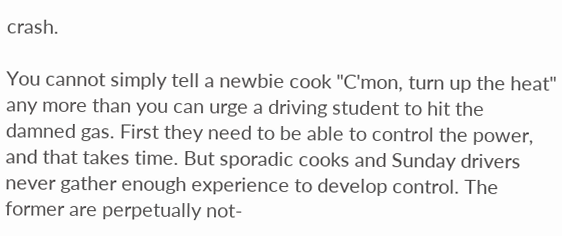crash.

You cannot simply tell a newbie cook "C'mon, turn up the heat" any more than you can urge a driving student to hit the damned gas. First they need to be able to control the power, and that takes time. But sporadic cooks and Sunday drivers never gather enough experience to develop control. The former are perpetually not-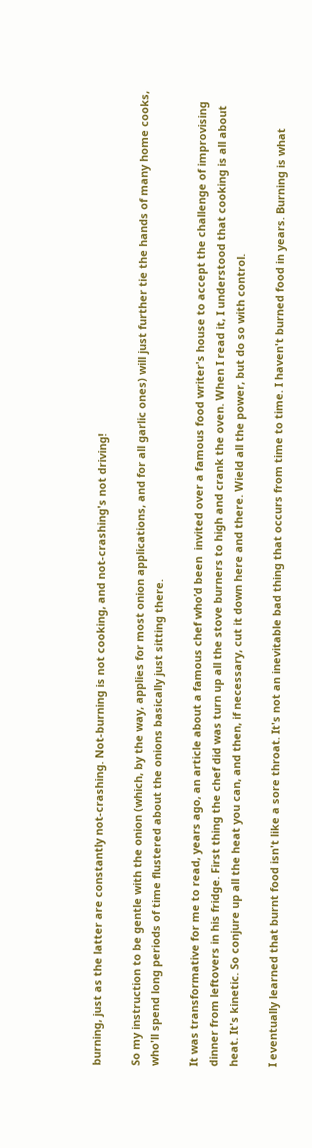burning, just as the latter are constantly not-crashing. Not-burning is not cooking, and not-crashing's not driving!

So my instruction to be gentle with the onion (which, by the way, applies for most onion applications, and for all garlic ones) will just further tie the hands of many home cooks, who'll spend long periods of time flustered about the onions basically just sitting there.

It was transformative for me to read, years ago, an article about a famous chef who’d been  invited over a famous food writer's house to accept the challenge of improvising dinner from leftovers in his fridge. First thing the chef did was turn up all the stove burners to high and crank the oven. When I read it, I understood that cooking is all about heat. It's kinetic. So conjure up all the heat you can, and then, if necessary, cut it down here and there. Wield all the power, but do so with control.

I eventually learned that burnt food isn't like a sore throat. It's not an inevitable bad thing that occurs from time to time. I haven't burned food in years. Burning is what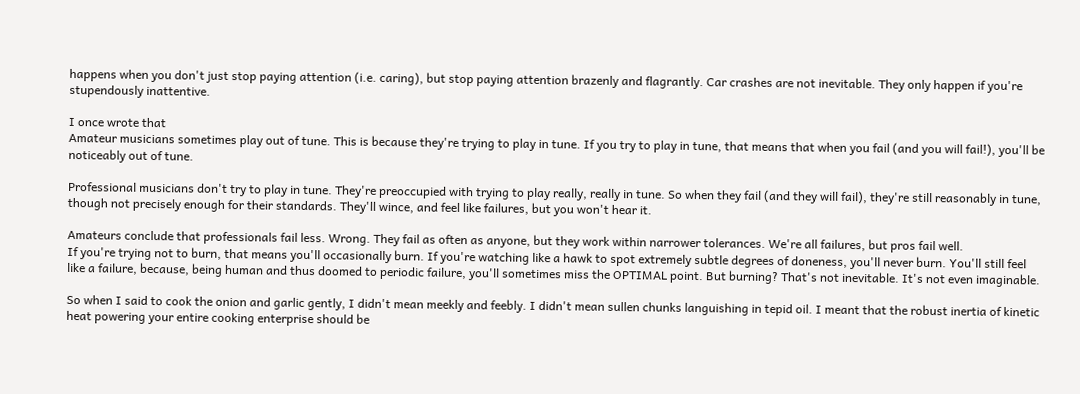happens when you don't just stop paying attention (i.e. caring), but stop paying attention brazenly and flagrantly. Car crashes are not inevitable. They only happen if you're stupendously inattentive.

I once wrote that
Amateur musicians sometimes play out of tune. This is because they're trying to play in tune. If you try to play in tune, that means that when you fail (and you will fail!), you'll be noticeably out of tune.

Professional musicians don't try to play in tune. They're preoccupied with trying to play really, really in tune. So when they fail (and they will fail), they're still reasonably in tune, though not precisely enough for their standards. They'll wince, and feel like failures, but you won't hear it.

Amateurs conclude that professionals fail less. Wrong. They fail as often as anyone, but they work within narrower tolerances. We're all failures, but pros fail well.
If you're trying not to burn, that means you'll occasionally burn. If you're watching like a hawk to spot extremely subtle degrees of doneness, you'll never burn. You'll still feel like a failure, because, being human and thus doomed to periodic failure, you'll sometimes miss the OPTIMAL point. But burning? That's not inevitable. It's not even imaginable.

So when I said to cook the onion and garlic gently, I didn't mean meekly and feebly. I didn't mean sullen chunks languishing in tepid oil. I meant that the robust inertia of kinetic heat powering your entire cooking enterprise should be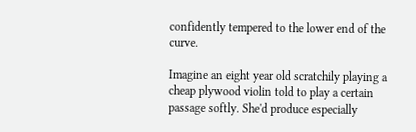confidently tempered to the lower end of the curve.

Imagine an eight year old scratchily playing a cheap plywood violin told to play a certain passage softly. She'd produce especially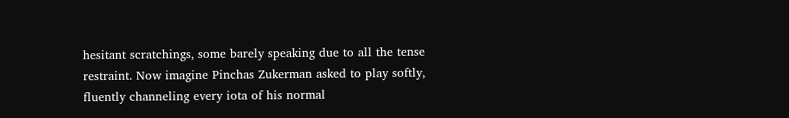hesitant scratchings, some barely speaking due to all the tense restraint. Now imagine Pinchas Zukerman asked to play softly, fluently channeling every iota of his normal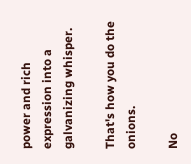power and rich expression into a galvanizing whisper.

That's how you do the onions.

No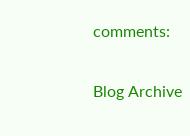comments:

Blog Archive